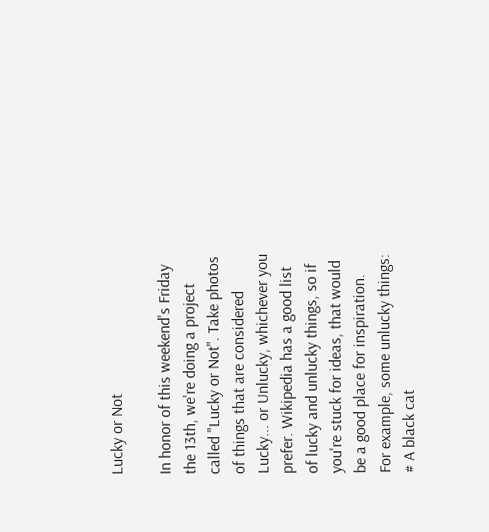Lucky or Not

In honor of this weekend's Friday the 13th, we're doing a project called "Lucky or Not". Take photos of things that are considered Lucky... or Unlucky, whichever you prefer. Wikipedia has a good list of lucky and unlucky things, so if you're stuck for ideas, that would be a good place for inspiration. For example, some unlucky things: # A black cat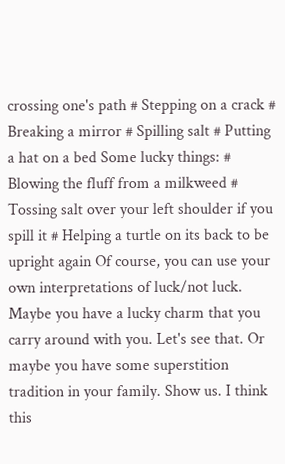crossing one's path # Stepping on a crack # Breaking a mirror # Spilling salt # Putting a hat on a bed Some lucky things: # Blowing the fluff from a milkweed # Tossing salt over your left shoulder if you spill it # Helping a turtle on its back to be upright again Of course, you can use your own interpretations of luck/not luck. Maybe you have a lucky charm that you carry around with you. Let's see that. Or maybe you have some superstition tradition in your family. Show us. I think this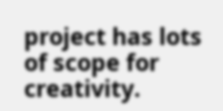project has lots of scope for creativity.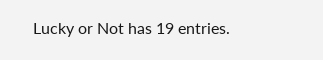Lucky or Not has 19 entries.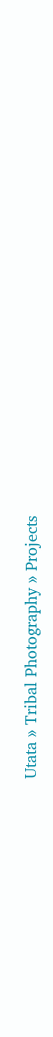Utata » Tribal Photography » Projects